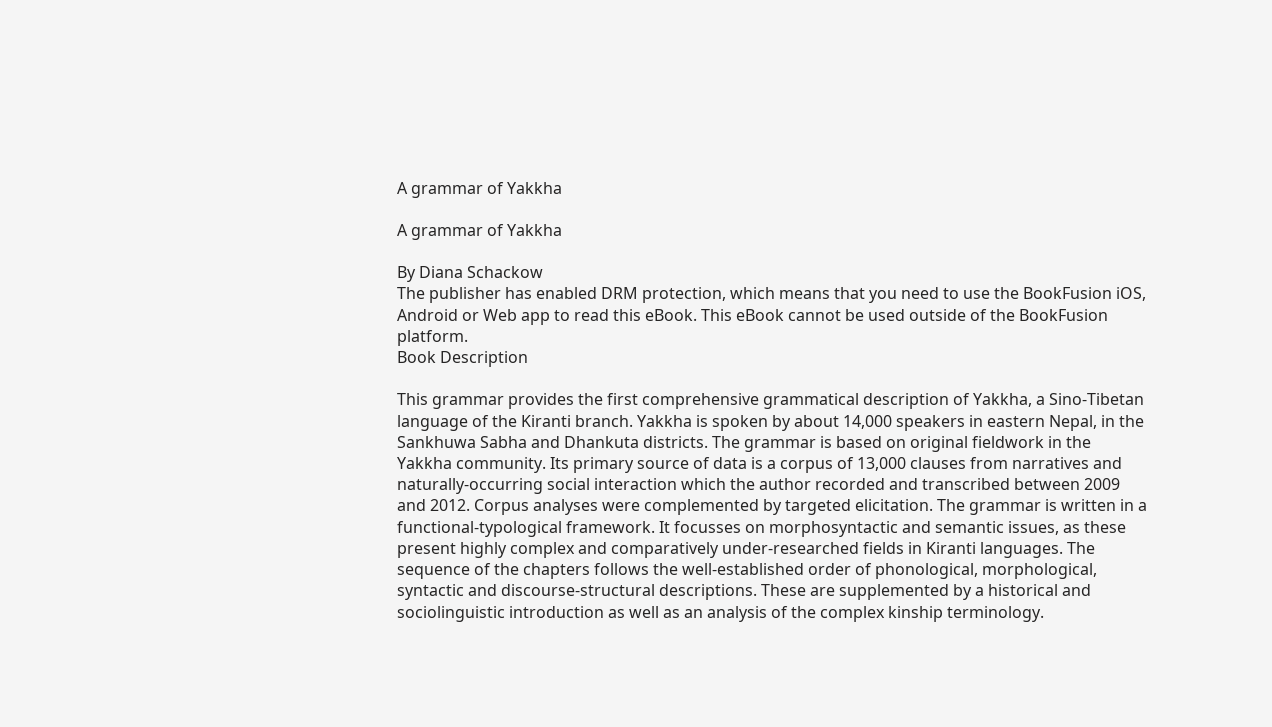A grammar of Yakkha

A grammar of Yakkha

By Diana Schackow
The publisher has enabled DRM protection, which means that you need to use the BookFusion iOS, Android or Web app to read this eBook. This eBook cannot be used outside of the BookFusion platform.
Book Description

This grammar provides the first comprehensive grammatical description of Yakkha, a Sino-Tibetan language of the Kiranti branch. Yakkha is spoken by about 14,000 speakers in eastern Nepal, in the Sankhuwa Sabha and Dhankuta districts. The grammar is based on original fieldwork in the Yakkha community. Its primary source of data is a corpus of 13,000 clauses from narratives and naturally-occurring social interaction which the author recorded and transcribed between 2009 and 2012. Corpus analyses were complemented by targeted elicitation. The grammar is written in a functional-typological framework. It focusses on morphosyntactic and semantic issues, as these present highly complex and comparatively under-researched fields in Kiranti languages. The sequence of the chapters follows the well-established order of phonological, morphological, syntactic and discourse-structural descriptions. These are supplemented by a historical and sociolinguistic introduction as well as an analysis of the complex kinship terminology.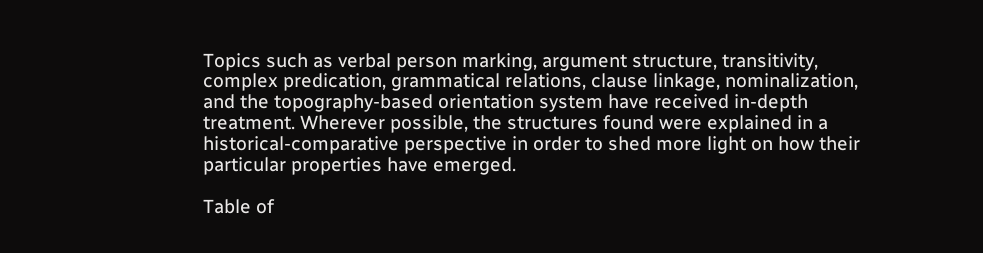Topics such as verbal person marking, argument structure, transitivity, complex predication, grammatical relations, clause linkage, nominalization, and the topography-based orientation system have received in-depth treatment. Wherever possible, the structures found were explained in a historical-comparative perspective in order to shed more light on how their particular properties have emerged.

Table of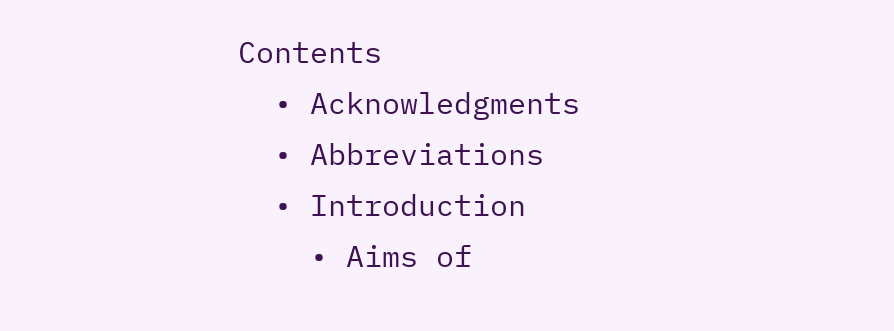Contents
  • Acknowledgments
  • Abbreviations
  • Introduction
    • Aims of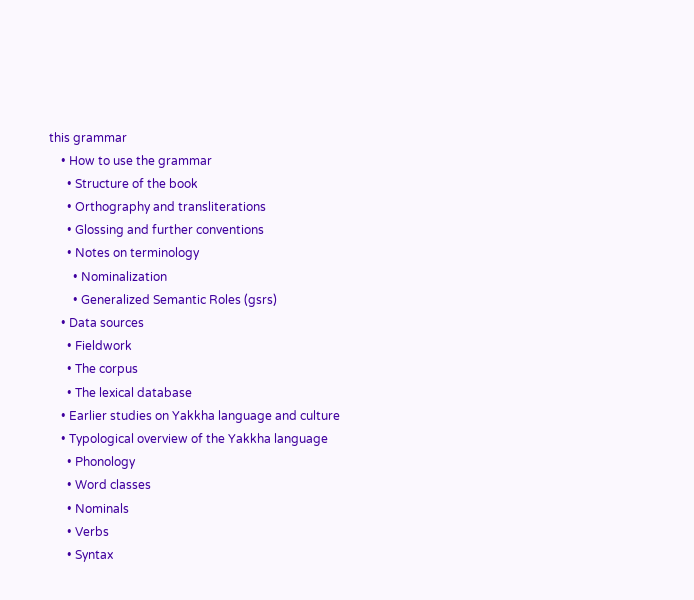this grammar
    • How to use the grammar
      • Structure of the book
      • Orthography and transliterations
      • Glossing and further conventions
      • Notes on terminology
        • Nominalization
        • Generalized Semantic Roles (gsrs)
    • Data sources
      • Fieldwork
      • The corpus
      • The lexical database
    • Earlier studies on Yakkha language and culture
    • Typological overview of the Yakkha language
      • Phonology
      • Word classes
      • Nominals
      • Verbs
      • Syntax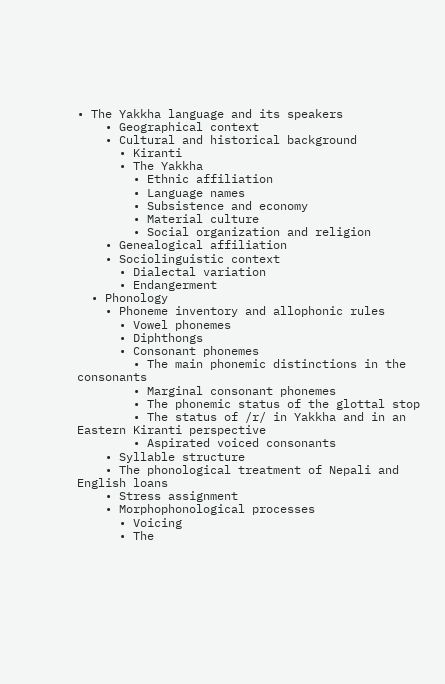• The Yakkha language and its speakers
    • Geographical context
    • Cultural and historical background
      • Kiranti
      • The Yakkha
        • Ethnic affiliation
        • Language names
        • Subsistence and economy
        • Material culture
        • Social organization and religion
    • Genealogical affiliation
    • Sociolinguistic context
      • Dialectal variation
      • Endangerment
  • Phonology
    • Phoneme inventory and allophonic rules
      • Vowel phonemes
      • Diphthongs
      • Consonant phonemes
        • The main phonemic distinctions in the consonants
        • Marginal consonant phonemes
        • The phonemic status of the glottal stop
        • The status of /r/ in Yakkha and in an Eastern Kiranti perspective
        • Aspirated voiced consonants
    • Syllable structure
    • The phonological treatment of Nepali and English loans
    • Stress assignment
    • Morphophonological processes
      • Voicing
      • The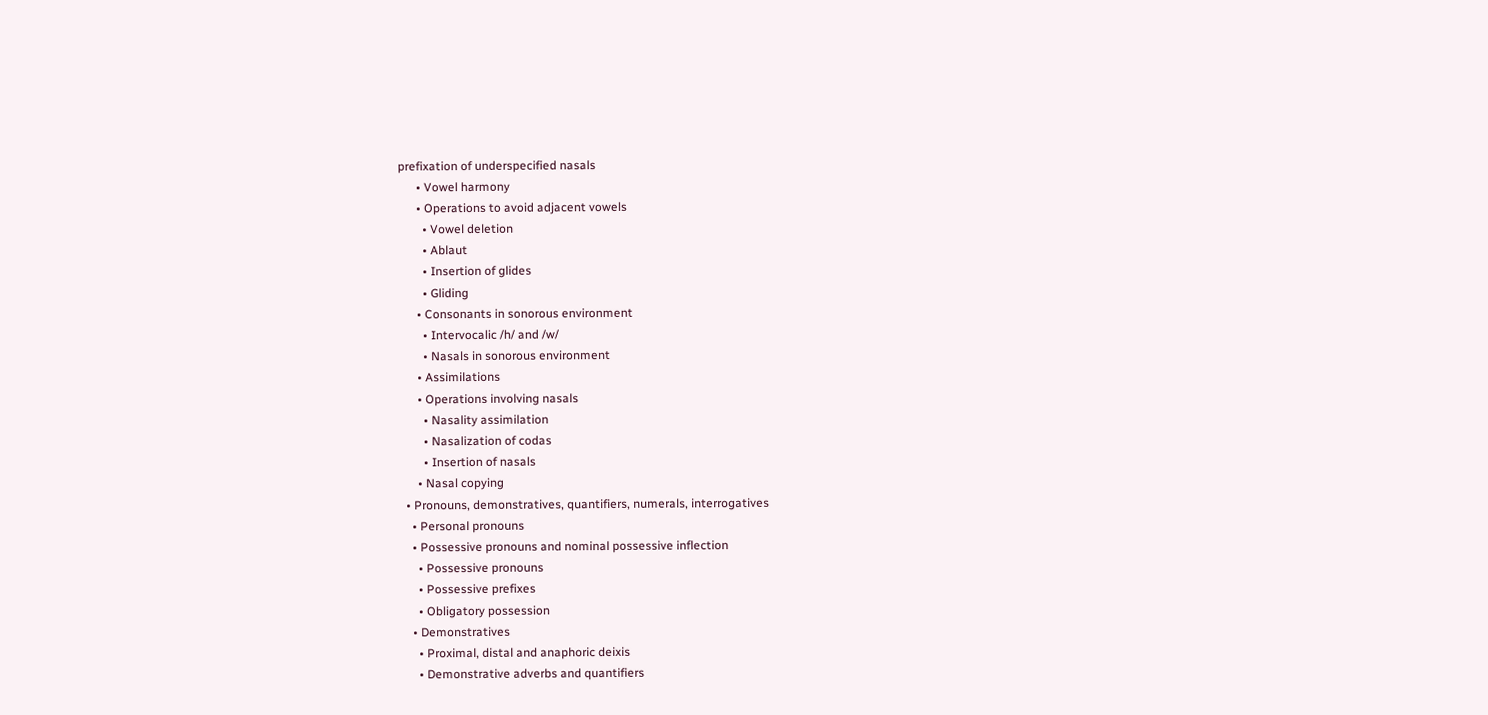prefixation of underspecified nasals
      • Vowel harmony
      • Operations to avoid adjacent vowels
        • Vowel deletion
        • Ablaut
        • Insertion of glides
        • Gliding
      • Consonants in sonorous environment
        • Intervocalic /h/ and /w/
        • Nasals in sonorous environment
      • Assimilations
      • Operations involving nasals
        • Nasality assimilation
        • Nasalization of codas
        • Insertion of nasals
      • Nasal copying
  • Pronouns, demonstratives, quantifiers, numerals, interrogatives
    • Personal pronouns
    • Possessive pronouns and nominal possessive inflection
      • Possessive pronouns
      • Possessive prefixes
      • Obligatory possession
    • Demonstratives
      • Proximal, distal and anaphoric deixis
      • Demonstrative adverbs and quantifiers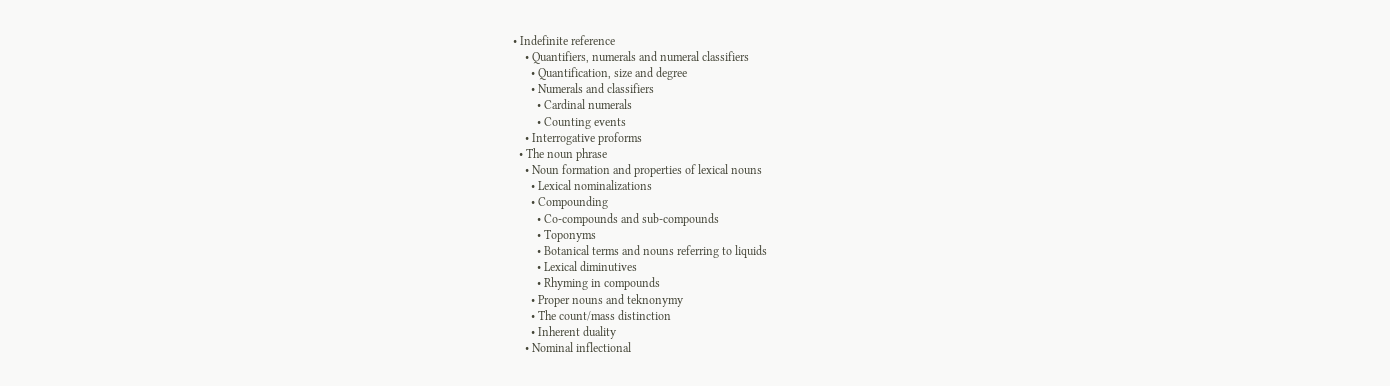• Indefinite reference
    • Quantifiers, numerals and numeral classifiers
      • Quantification, size and degree
      • Numerals and classifiers
        • Cardinal numerals
        • Counting events
    • Interrogative proforms
  • The noun phrase
    • Noun formation and properties of lexical nouns
      • Lexical nominalizations
      • Compounding
        • Co-compounds and sub-compounds
        • Toponyms
        • Botanical terms and nouns referring to liquids
        • Lexical diminutives
        • Rhyming in compounds
      • Proper nouns and teknonymy
      • The count/mass distinction
      • Inherent duality
    • Nominal inflectional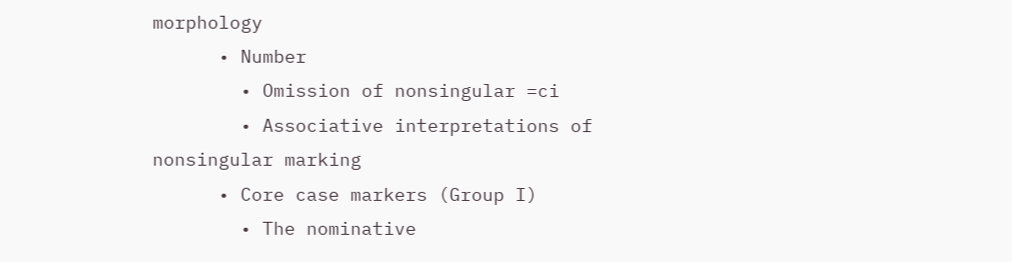morphology
      • Number
        • Omission of nonsingular =ci
        • Associative interpretations of nonsingular marking
      • Core case markers (Group I)
        • The nominative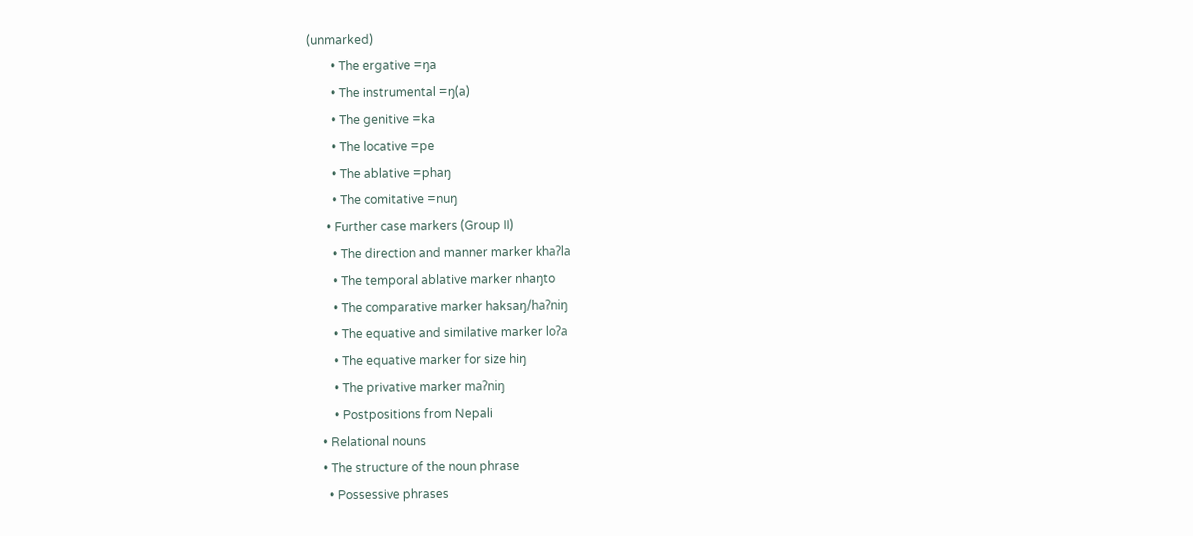(unmarked)
        • The ergative =ŋa
        • The instrumental =ŋ(a)
        • The genitive =ka
        • The locative =pe
        • The ablative =phaŋ
        • The comitative =nuŋ
      • Further case markers (Group II)
        • The direction and manner marker khaʔla
        • The temporal ablative marker nhaŋto
        • The comparative marker haksaŋ/haʔniŋ
        • The equative and similative marker loʔa
        • The equative marker for size hiŋ
        • The privative marker maʔniŋ
        • Postpositions from Nepali
    • Relational nouns
    • The structure of the noun phrase
      • Possessive phrases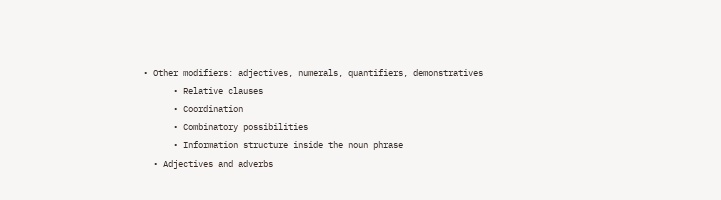• Other modifiers: adjectives, numerals, quantifiers, demonstratives
      • Relative clauses
      • Coordination
      • Combinatory possibilities
      • Information structure inside the noun phrase
  • Adjectives and adverbs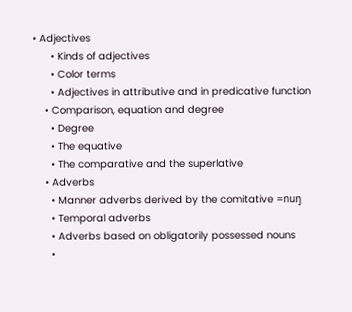• Adjectives
      • Kinds of adjectives
      • Color terms
      • Adjectives in attributive and in predicative function
    • Comparison, equation and degree
      • Degree
      • The equative
      • The comparative and the superlative
    • Adverbs
      • Manner adverbs derived by the comitative =nuŋ
      • Temporal adverbs
      • Adverbs based on obligatorily possessed nouns
      •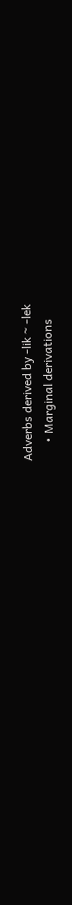Adverbs derived by -lik ~ -lek
      • Marginal derivations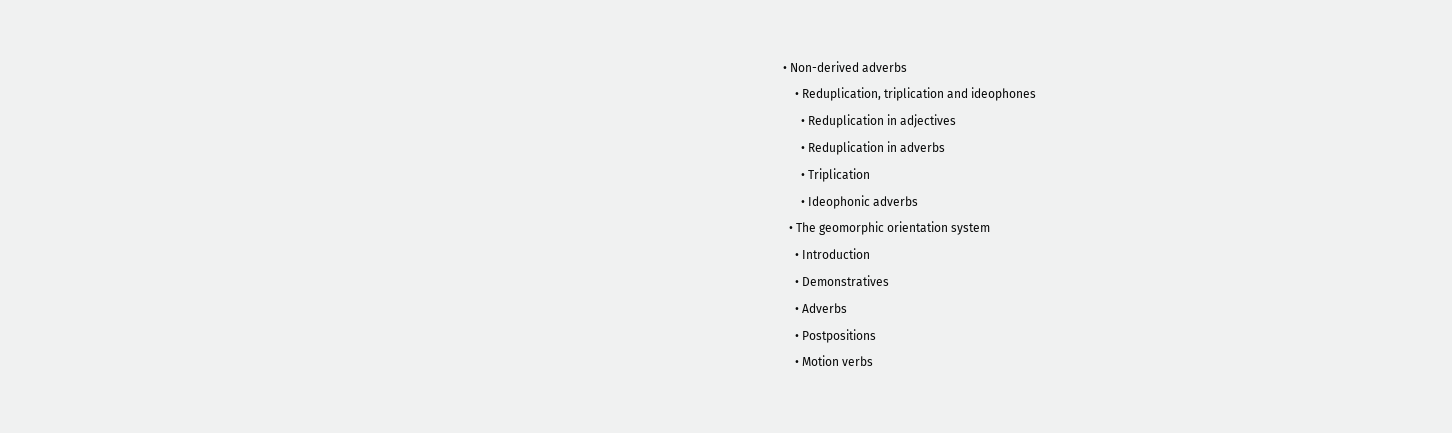• Non-derived adverbs
    • Reduplication, triplication and ideophones
      • Reduplication in adjectives
      • Reduplication in adverbs
      • Triplication
      • Ideophonic adverbs
  • The geomorphic orientation system
    • Introduction
    • Demonstratives
    • Adverbs
    • Postpositions
    • Motion verbs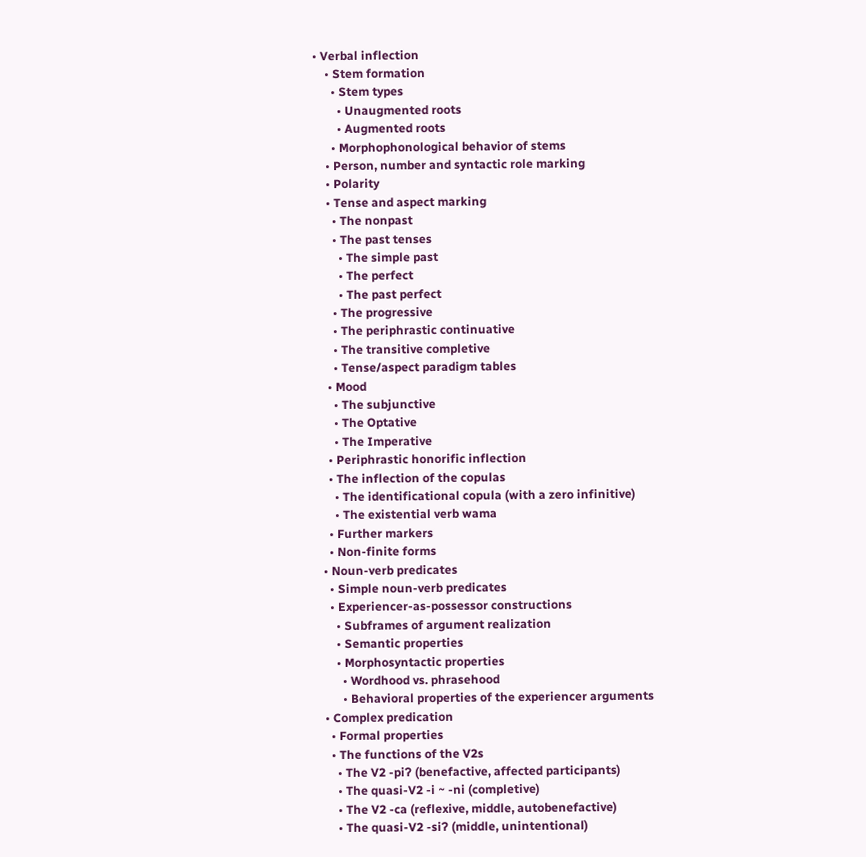• Verbal inflection
    • Stem formation
      • Stem types
        • Unaugmented roots
        • Augmented roots
      • Morphophonological behavior of stems
    • Person, number and syntactic role marking
    • Polarity
    • Tense and aspect marking
      • The nonpast
      • The past tenses
        • The simple past
        • The perfect
        • The past perfect
      • The progressive
      • The periphrastic continuative
      • The transitive completive
      • Tense/aspect paradigm tables
    • Mood
      • The subjunctive
      • The Optative
      • The Imperative
    • Periphrastic honorific inflection
    • The inflection of the copulas
      • The identificational copula (with a zero infinitive)
      • The existential verb wama
    • Further markers
    • Non-finite forms
  • Noun-verb predicates
    • Simple noun-verb predicates
    • Experiencer-as-possessor constructions
      • Subframes of argument realization
      • Semantic properties
      • Morphosyntactic properties
        • Wordhood vs. phrasehood
        • Behavioral properties of the experiencer arguments
  • Complex predication
    • Formal properties
    • The functions of the V2s
      • The V2 -piʔ (benefactive, affected participants)
      • The quasi-V2 -i ~ -ni (completive)
      • The V2 -ca (reflexive, middle, autobenefactive)
      • The quasi-V2 -siʔ (middle, unintentional)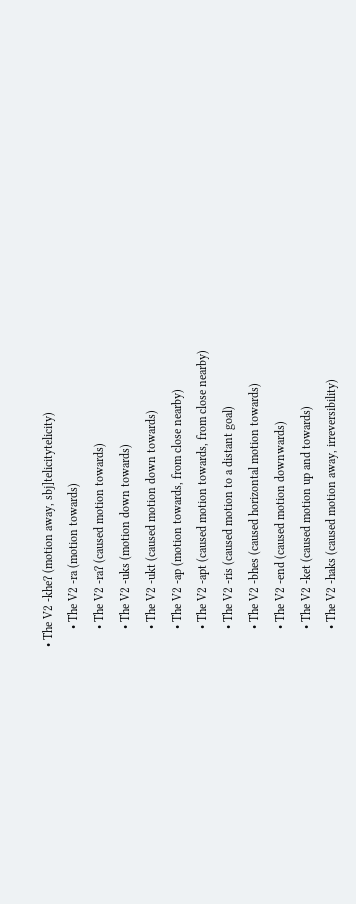• The V2 -kheʔ (motion away, sbj]telicitytelicity)
      • The V2 -ra (motion towards)
      • The V2 -raʔ (caused motion towards)
      • The V2 -uks (motion down towards)
      • The V2 -ukt (caused motion down towards)
      • The V2 -ap (motion towards, from close nearby)
      • The V2 -apt (caused motion towards, from close nearby)
      • The V2 -ris (caused motion to a distant goal)
      • The V2 -bhes (caused horizontal motion towards)
      • The V2 -end (caused motion downwards)
      • The V2 -ket (caused motion up and towards)
      • The V2 -haks (caused motion away, irreversibility)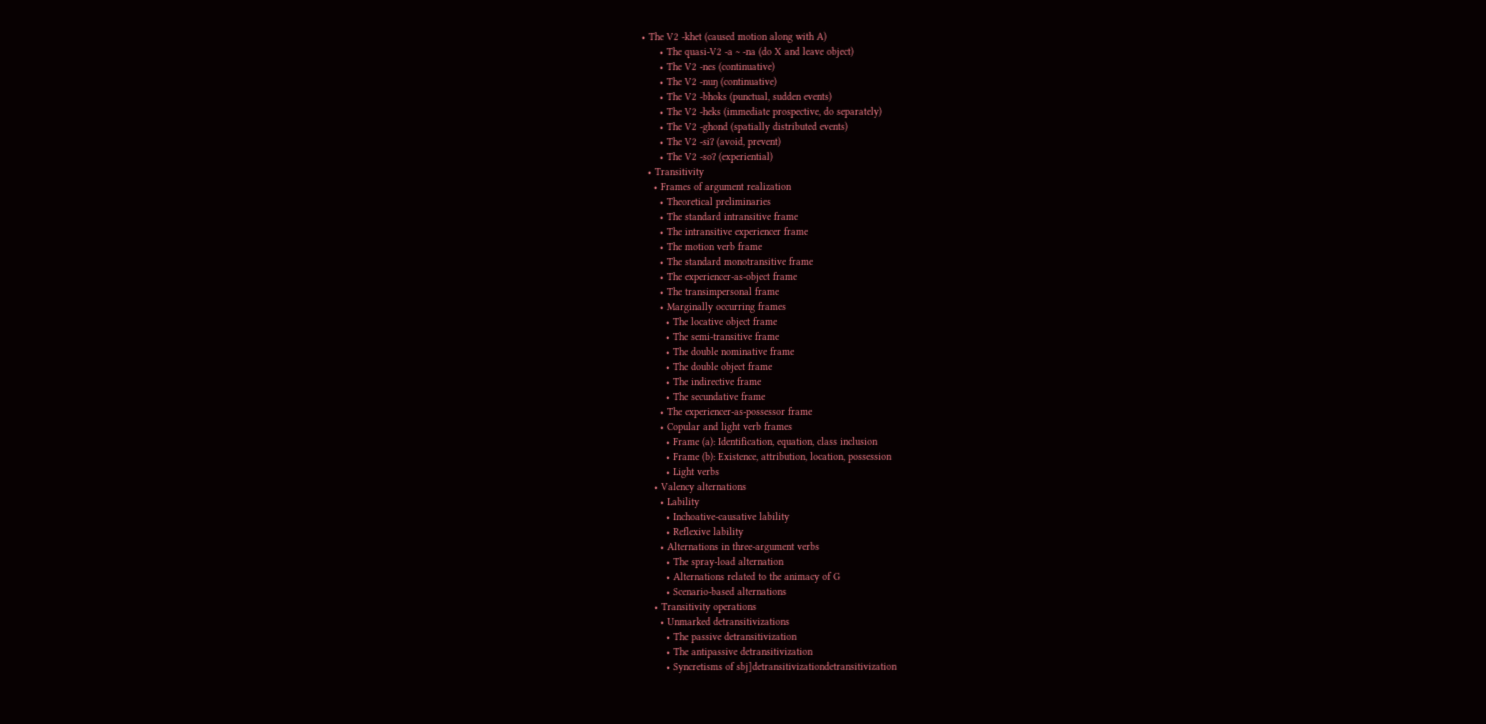• The V2 -khet (caused motion along with A)
      • The quasi-V2 -a ~ -na (do X and leave object)
      • The V2 -nes (continuative)
      • The V2 -nuŋ (continuative)
      • The V2 -bhoks (punctual, sudden events)
      • The V2 -heks (immediate prospective, do separately)
      • The V2 -ghond (spatially distributed events)
      • The V2 -siʔ (avoid, prevent)
      • The V2 -soʔ (experiential)
  • Transitivity
    • Frames of argument realization
      • Theoretical preliminaries
      • The standard intransitive frame
      • The intransitive experiencer frame
      • The motion verb frame
      • The standard monotransitive frame
      • The experiencer-as-object frame
      • The transimpersonal frame
      • Marginally occurring frames
        • The locative object frame
        • The semi-transitive frame
        • The double nominative frame
        • The double object frame
        • The indirective frame
        • The secundative frame
      • The experiencer-as-possessor frame
      • Copular and light verb frames
        • Frame (a): Identification, equation, class inclusion
        • Frame (b): Existence, attribution, location, possession
        • Light verbs
    • Valency alternations
      • Lability
        • Inchoative-causative lability
        • Reflexive lability
      • Alternations in three-argument verbs
        • The spray-load alternation
        • Alternations related to the animacy of G
        • Scenario-based alternations
    • Transitivity operations
      • Unmarked detransitivizations
        • The passive detransitivization
        • The antipassive detransitivization
        • Syncretisms of sbj]detransitivizationdetransitivization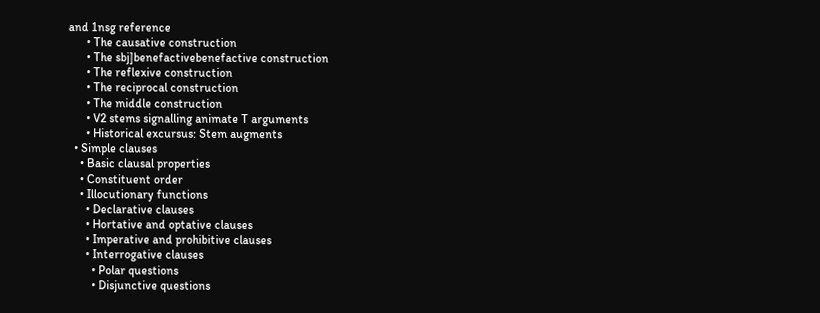and 1nsg reference
      • The causative construction
      • The sbj]benefactivebenefactive construction
      • The reflexive construction
      • The reciprocal construction
      • The middle construction
      • V2 stems signalling animate T arguments
      • Historical excursus: Stem augments
  • Simple clauses
    • Basic clausal properties
    • Constituent order
    • Illocutionary functions
      • Declarative clauses
      • Hortative and optative clauses
      • Imperative and prohibitive clauses
      • Interrogative clauses
        • Polar questions
        • Disjunctive questions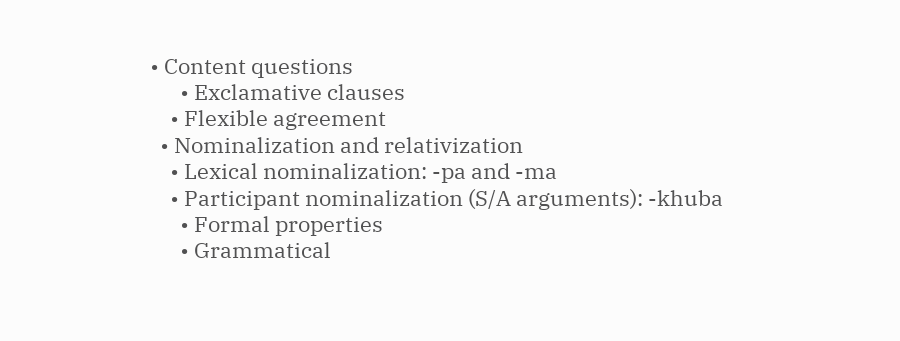• Content questions
      • Exclamative clauses
    • Flexible agreement
  • Nominalization and relativization
    • Lexical nominalization: -pa and -ma
    • Participant nominalization (S/A arguments): -khuba
      • Formal properties
      • Grammatical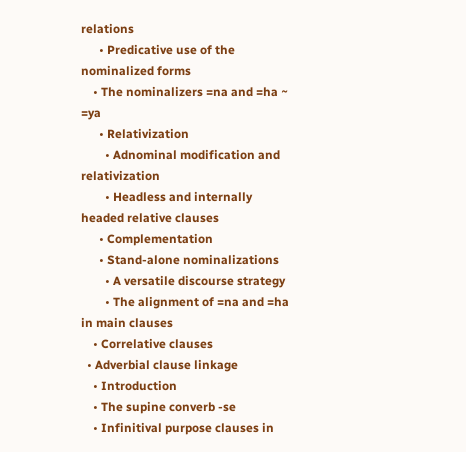relations
      • Predicative use of the nominalized forms
    • The nominalizers =na and =ha ~ =ya
      • Relativization
        • Adnominal modification and relativization
        • Headless and internally headed relative clauses
      • Complementation
      • Stand-alone nominalizations
        • A versatile discourse strategy
        • The alignment of =na and =ha in main clauses
    • Correlative clauses
  • Adverbial clause linkage
    • Introduction
    • The supine converb -se
    • Infinitival purpose clauses in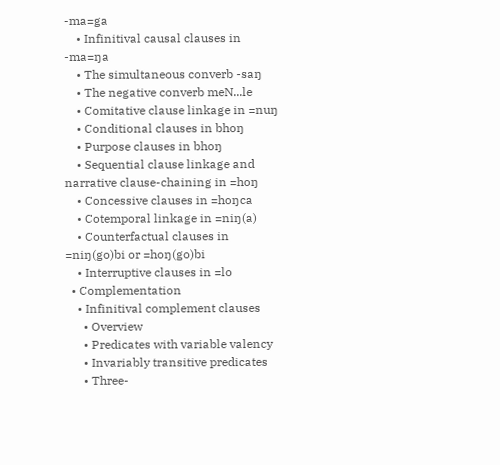-ma=ga
    • Infinitival causal clauses in -ma=ŋa
    • The simultaneous converb -saŋ
    • The negative converb meN...le
    • Comitative clause linkage in =nuŋ
    • Conditional clauses in bhoŋ
    • Purpose clauses in bhoŋ
    • Sequential clause linkage and narrative clause-chaining in =hoŋ
    • Concessive clauses in =hoŋca
    • Cotemporal linkage in =niŋ(a)
    • Counterfactual clauses in =niŋ(go)bi or =hoŋ(go)bi
    • Interruptive clauses in =lo
  • Complementation
    • Infinitival complement clauses
      • Overview
      • Predicates with variable valency
      • Invariably transitive predicates
      • Three-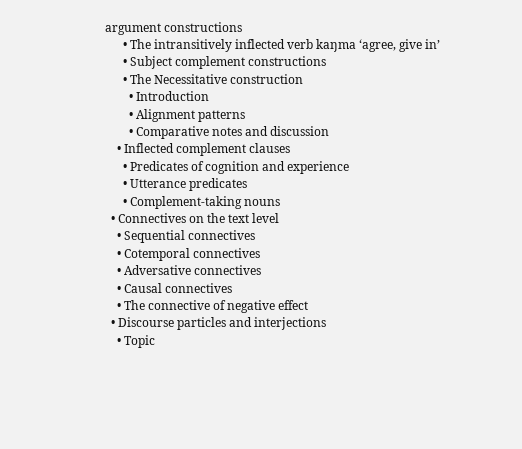argument constructions
      • The intransitively inflected verb kaŋma ‘agree, give in’
      • Subject complement constructions
      • The Necessitative construction
        • Introduction
        • Alignment patterns
        • Comparative notes and discussion
    • Inflected complement clauses
      • Predicates of cognition and experience
      • Utterance predicates
      • Complement-taking nouns
  • Connectives on the text level
    • Sequential connectives
    • Cotemporal connectives
    • Adversative connectives
    • Causal connectives
    • The connective of negative effect
  • Discourse particles and interjections
    • Topic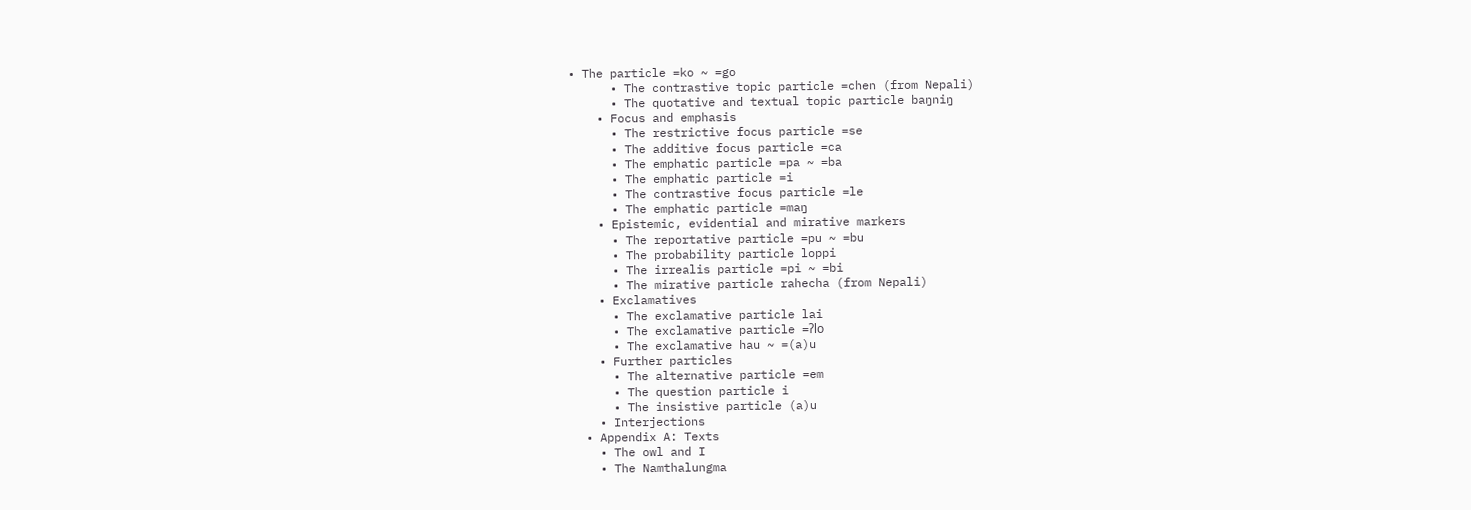• The particle =ko ~ =go
      • The contrastive topic particle =chen (from Nepali)
      • The quotative and textual topic particle baŋniŋ
    • Focus and emphasis
      • The restrictive focus particle =se
      • The additive focus particle =ca
      • The emphatic particle =pa ~ =ba
      • The emphatic particle =i
      • The contrastive focus particle =le
      • The emphatic particle =maŋ
    • Epistemic, evidential and mirative markers
      • The reportative particle =pu ~ =bu
      • The probability particle loppi
      • The irrealis particle =pi ~ =bi
      • The mirative particle rahecha (from Nepali)
    • Exclamatives
      • The exclamative particle lai
      • The exclamative particle =ʔlo
      • The exclamative hau ~ =(a)u
    • Further particles
      • The alternative particle =em
      • The question particle i
      • The insistive particle (a)u
    • Interjections
  • Appendix A: Texts
    • The owl and I
    • The Namthalungma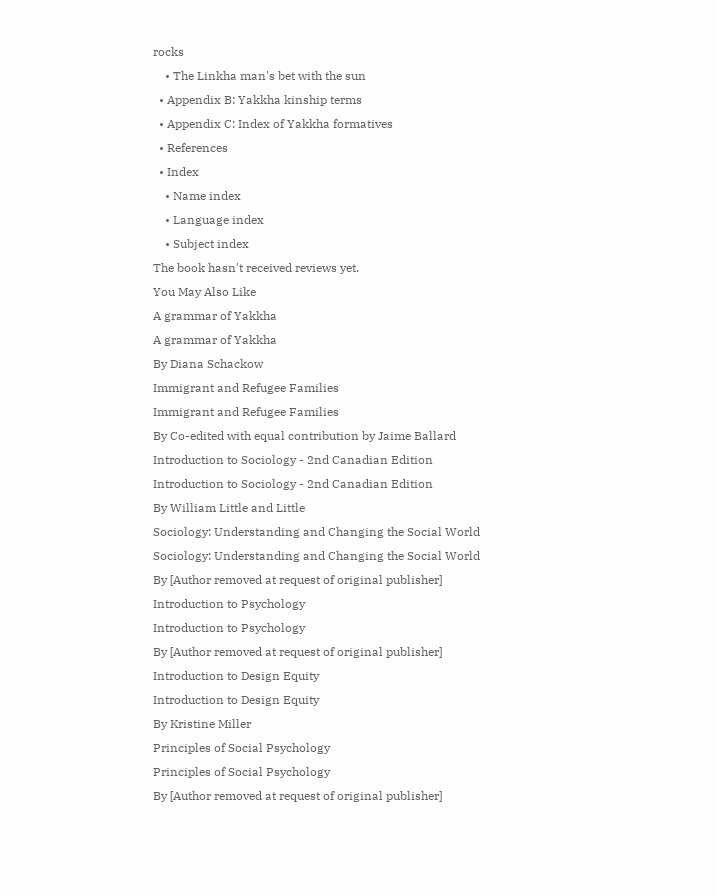rocks
    • The Linkha man's bet with the sun
  • Appendix B: Yakkha kinship terms
  • Appendix C: Index of Yakkha formatives
  • References
  • Index
    • Name index
    • Language index
    • Subject index
The book hasn't received reviews yet.
You May Also Like
A grammar of Yakkha
A grammar of Yakkha
By Diana Schackow
Immigrant and Refugee Families
Immigrant and Refugee Families
By Co-edited with equal contribution by Jaime Ballard
Introduction to Sociology - 2nd Canadian Edition
Introduction to Sociology - 2nd Canadian Edition
By William Little and Little
Sociology: Understanding and Changing the Social World
Sociology: Understanding and Changing the Social World
By [Author removed at request of original publisher]
Introduction to Psychology
Introduction to Psychology
By [Author removed at request of original publisher]
Introduction to Design Equity
Introduction to Design Equity
By Kristine Miller
Principles of Social Psychology
Principles of Social Psychology
By [Author removed at request of original publisher]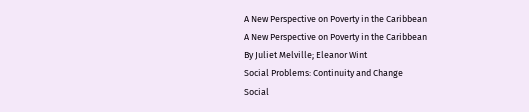A New Perspective on Poverty in the Caribbean
A New Perspective on Poverty in the Caribbean
By Juliet Melville; Eleanor Wint
Social Problems: Continuity and Change
Social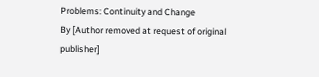Problems: Continuity and Change
By [Author removed at request of original publisher]